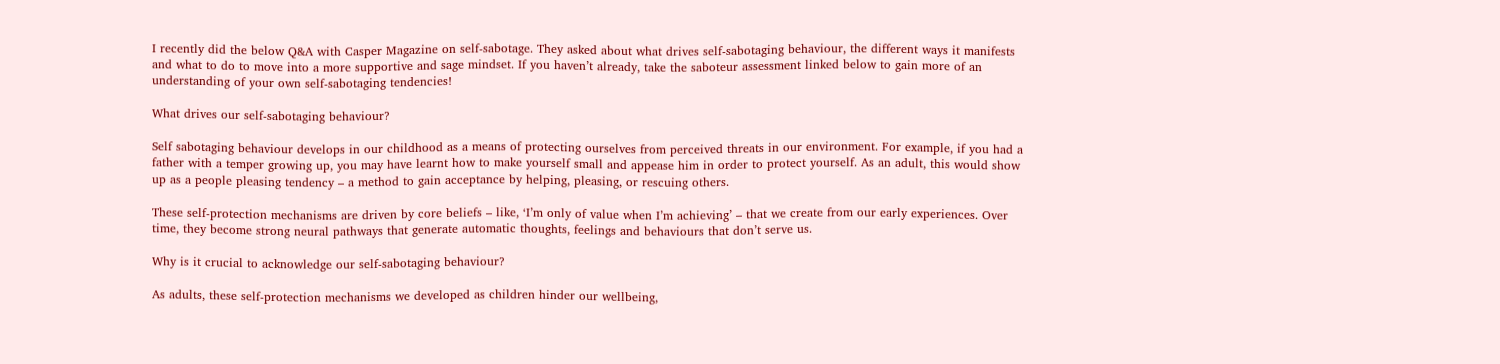I recently did the below Q&A with Casper Magazine on self-sabotage. They asked about what drives self-sabotaging behaviour, the different ways it manifests and what to do to move into a more supportive and sage mindset. If you haven’t already, take the saboteur assessment linked below to gain more of an understanding of your own self-sabotaging tendencies!

What drives our self-sabotaging behaviour?

Self sabotaging behaviour develops in our childhood as a means of protecting ourselves from perceived threats in our environment. For example, if you had a father with a temper growing up, you may have learnt how to make yourself small and appease him in order to protect yourself. As an adult, this would show up as a people pleasing tendency – a method to gain acceptance by helping, pleasing, or rescuing others.

These self-protection mechanisms are driven by core beliefs – like, ‘I’m only of value when I’m achieving’ – that we create from our early experiences. Over time, they become strong neural pathways that generate automatic thoughts, feelings and behaviours that don’t serve us.

Why is it crucial to acknowledge our self-sabotaging behaviour?

As adults, these self-protection mechanisms we developed as children hinder our wellbeing,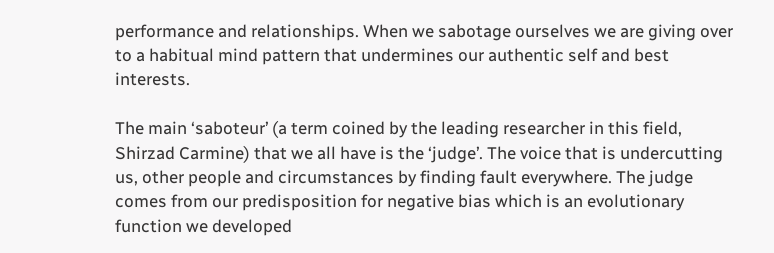performance and relationships. When we sabotage ourselves we are giving over to a habitual mind pattern that undermines our authentic self and best interests.

The main ‘saboteur’ (a term coined by the leading researcher in this field, Shirzad Carmine) that we all have is the ‘judge’. The voice that is undercutting us, other people and circumstances by finding fault everywhere. The judge comes from our predisposition for negative bias which is an evolutionary function we developed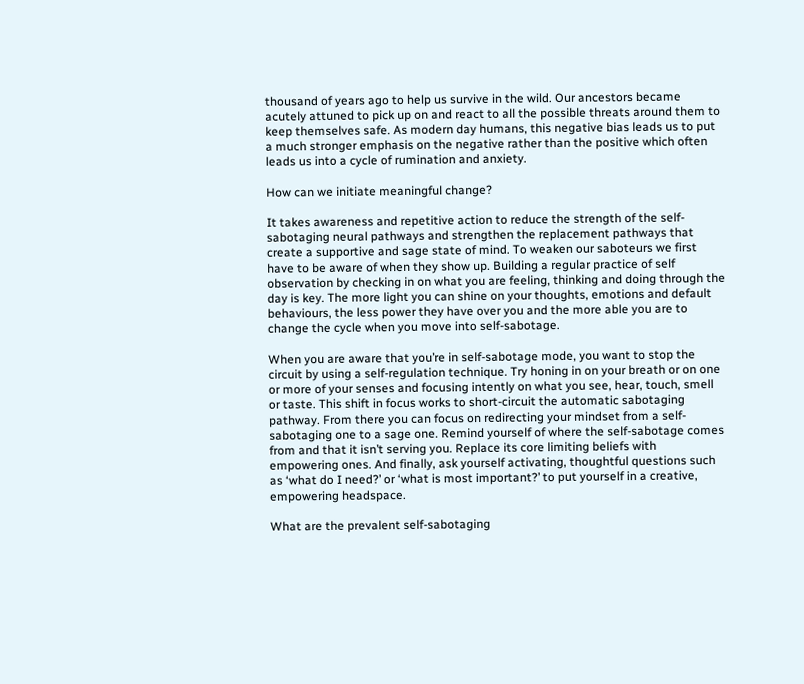thousand of years ago to help us survive in the wild. Our ancestors became acutely attuned to pick up on and react to all the possible threats around them to keep themselves safe. As modern day humans, this negative bias leads us to put a much stronger emphasis on the negative rather than the positive which often leads us into a cycle of rumination and anxiety.

How can we initiate meaningful change?

It takes awareness and repetitive action to reduce the strength of the self-sabotaging neural pathways and strengthen the replacement pathways that create a supportive and sage state of mind. To weaken our saboteurs we first have to be aware of when they show up. Building a regular practice of self observation by checking in on what you are feeling, thinking and doing through the day is key. The more light you can shine on your thoughts, emotions and default behaviours, the less power they have over you and the more able you are to change the cycle when you move into self-sabotage.

When you are aware that you’re in self-sabotage mode, you want to stop the circuit by using a self-regulation technique. Try honing in on your breath or on one or more of your senses and focusing intently on what you see, hear, touch, smell or taste. This shift in focus works to short-circuit the automatic sabotaging pathway. From there you can focus on redirecting your mindset from a self-sabotaging one to a sage one. Remind yourself of where the self-sabotage comes from and that it isn’t serving you. Replace its core limiting beliefs with empowering ones. And finally, ask yourself activating, thoughtful questions such as ‘what do I need?’ or ‘what is most important?’ to put yourself in a creative, empowering headspace.

What are the prevalent self-sabotaging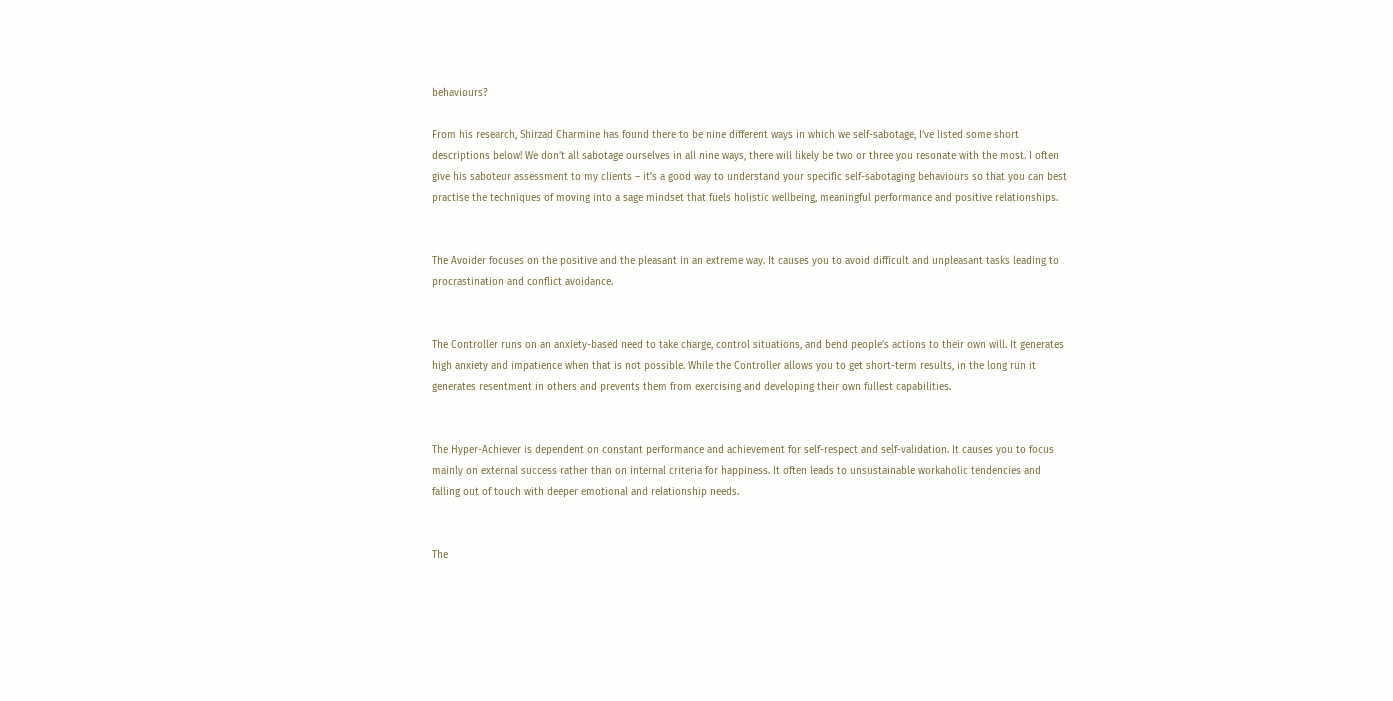behaviours?

From his research, Shirzad Charmine has found there to be nine different ways in which we self-sabotage, I’ve listed some short descriptions below! We don’t all sabotage ourselves in all nine ways, there will likely be two or three you resonate with the most. I often give his saboteur assessment to my clients – it’s a good way to understand your specific self-sabotaging behaviours so that you can best practise the techniques of moving into a sage mindset that fuels holistic wellbeing, meaningful performance and positive relationships.


The Avoider focuses on the positive and the pleasant in an extreme way. It causes you to avoid difficult and unpleasant tasks leading to procrastination and conflict avoidance.


The Controller runs on an anxiety-based need to take charge, control situations, and bend people’s actions to their own will. It generates high anxiety and impatience when that is not possible. While the Controller allows you to get short-term results, in the long run it generates resentment in others and prevents them from exercising and developing their own fullest capabilities.


The Hyper-Achiever is dependent on constant performance and achievement for self-respect and self-validation. It causes you to focus mainly on external success rather than on internal criteria for happiness. It often leads to unsustainable workaholic tendencies and falling out of touch with deeper emotional and relationship needs.


The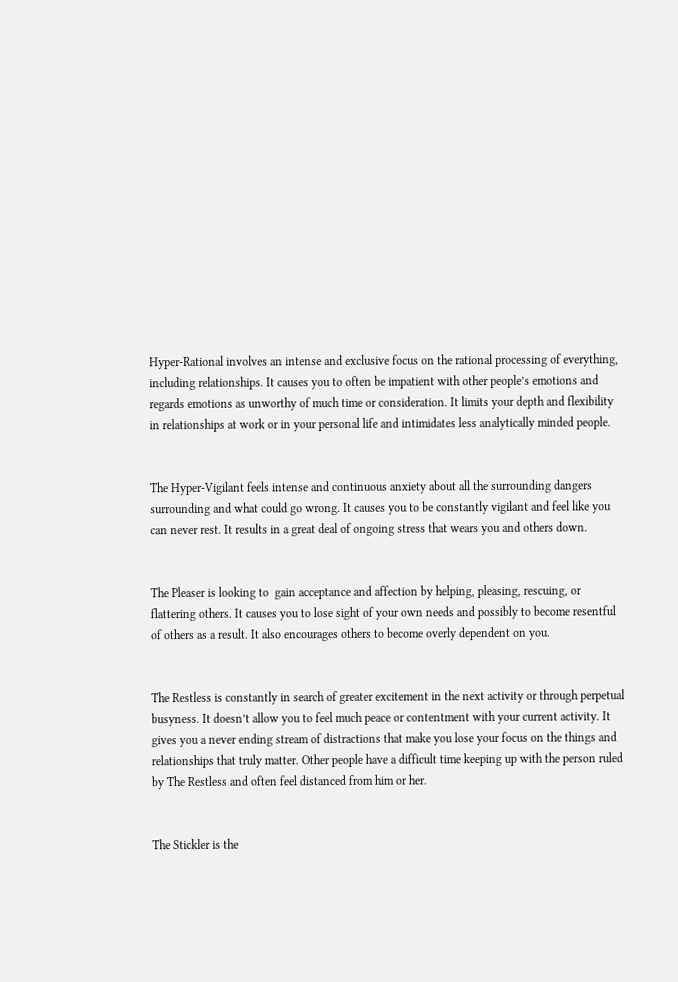Hyper-Rational involves an intense and exclusive focus on the rational processing of everything, including relationships. It causes you to often be impatient with other people’s emotions and regards emotions as unworthy of much time or consideration. It limits your depth and flexibility in relationships at work or in your personal life and intimidates less analytically minded people.


The Hyper-Vigilant feels intense and continuous anxiety about all the surrounding dangers surrounding and what could go wrong. It causes you to be constantly vigilant and feel like you can never rest. It results in a great deal of ongoing stress that wears you and others down.


The Pleaser is looking to  gain acceptance and affection by helping, pleasing, rescuing, or flattering others. It causes you to lose sight of your own needs and possibly to become resentful of others as a result. It also encourages others to become overly dependent on you.


The Restless is constantly in search of greater excitement in the next activity or through perpetual busyness. It doesn’t allow you to feel much peace or contentment with your current activity. It gives you a never ending stream of distractions that make you lose your focus on the things and relationships that truly matter. Other people have a difficult time keeping up with the person ruled by The Restless and often feel distanced from him or her.


The Stickler is the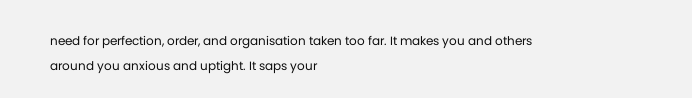need for perfection, order, and organisation taken too far. It makes you and others around you anxious and uptight. It saps your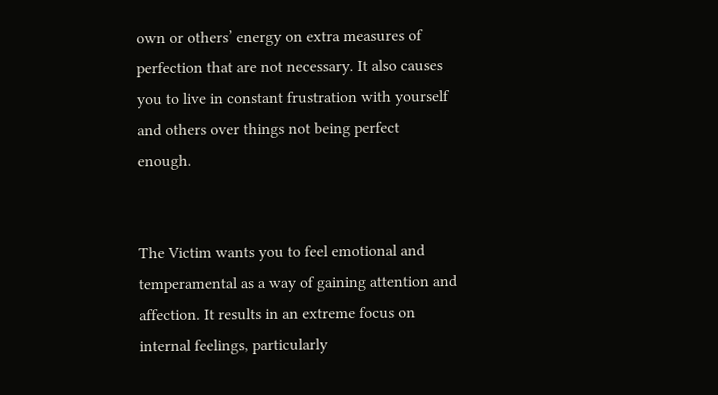own or others’ energy on extra measures of perfection that are not necessary. It also causes you to live in constant frustration with yourself and others over things not being perfect enough.


The Victim wants you to feel emotional and temperamental as a way of gaining attention and affection. It results in an extreme focus on internal feelings, particularly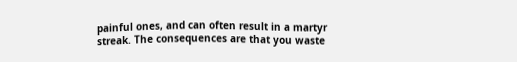painful ones, and can often result in a martyr streak. The consequences are that you waste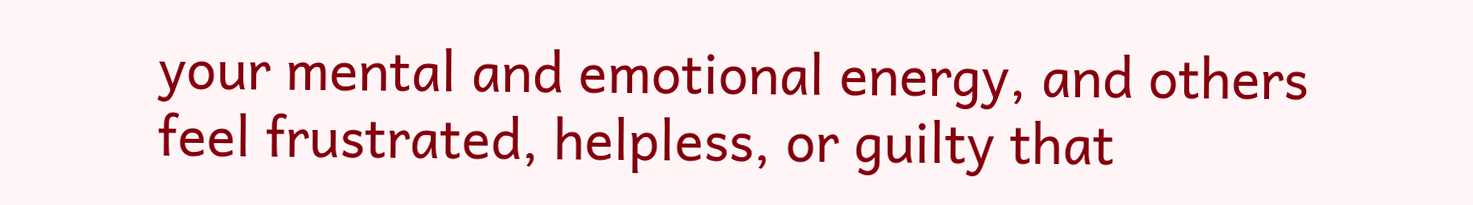your mental and emotional energy, and others feel frustrated, helpless, or guilty that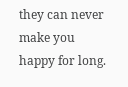they can never make you happy for long.